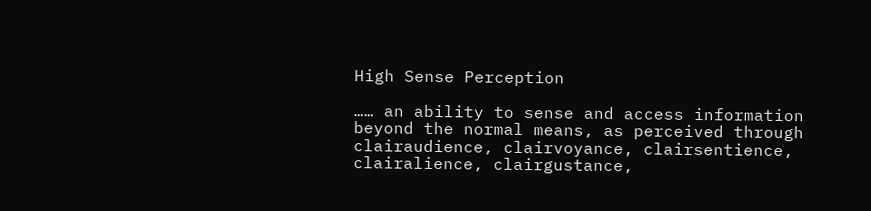High Sense Perception

…… an ability to sense and access information beyond the normal means, as perceived through clairaudience, clairvoyance, clairsentience, clairalience, clairgustance,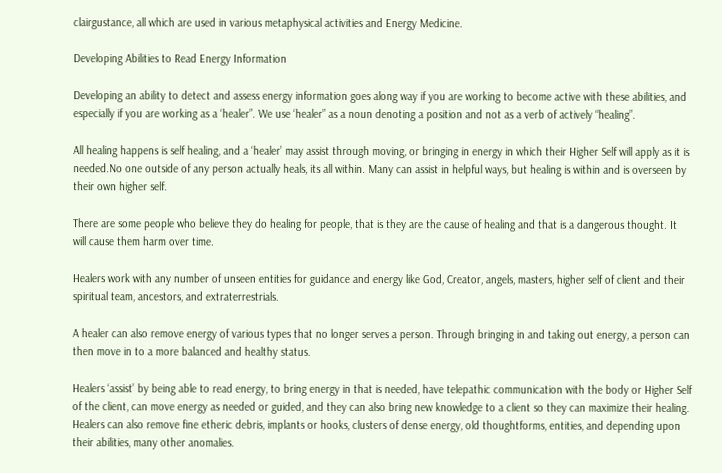clairgustance, all which are used in various metaphysical activities and Energy Medicine.

Developing Abilities to Read Energy Information

Developing an ability to detect and assess energy information goes along way if you are working to become active with these abilities, and especially if you are working as a ‘healer”. We use ‘healer” as a noun denoting a position and not as a verb of actively “healing”.

All healing happens is self healing, and a ‘healer’ may assist through moving, or bringing in energy in which their Higher Self will apply as it is needed.No one outside of any person actually heals, its all within. Many can assist in helpful ways, but healing is within and is overseen by their own higher self.

There are some people who believe they do healing for people, that is they are the cause of healing and that is a dangerous thought. It will cause them harm over time.

Healers work with any number of unseen entities for guidance and energy like God, Creator, angels, masters, higher self of client and their spiritual team, ancestors, and extraterrestrials.

A healer can also remove energy of various types that no longer serves a person. Through bringing in and taking out energy, a person can then move in to a more balanced and healthy status.

Healers ‘assist’ by being able to read energy, to bring energy in that is needed, have telepathic communication with the body or Higher Self of the client, can move energy as needed or guided, and they can also bring new knowledge to a client so they can maximize their healing. Healers can also remove fine etheric debris, implants or hooks, clusters of dense energy, old thoughtforms, entities, and depending upon their abilities, many other anomalies.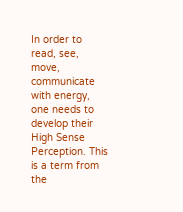In order to read, see, move, communicate with energy, one needs to develop their High Sense Perception. This is a term from the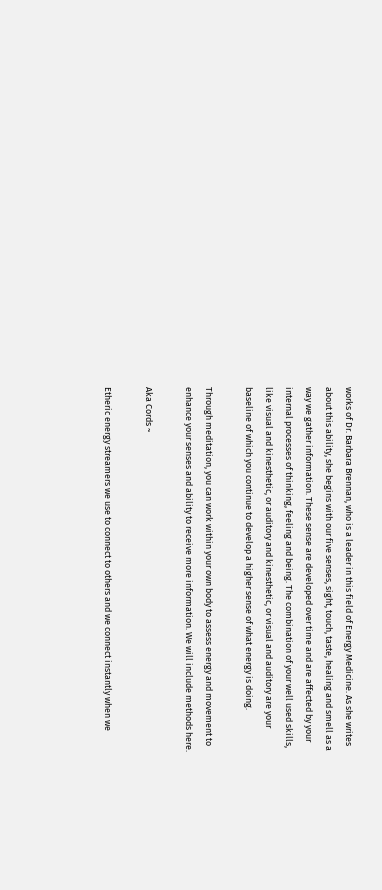works of Dr. Barbara Brennan, who is a leader in this field of Energy Medicine. As she writes about this ability, she begins with our five senses, sight, touch, taste, healing and smell as a way we gather information. These sense are developed over time and are affected by your internal processes of thinking, feeling and being. The combination of your well used skills, like visual and kinesthetic, or auditory and kinesthetic, or visual and auditory are your baseline of which you continue to develop a higher sense of what energy is doing.

Through meditation, you can work within your own body to assess energy and movement to enhance your senses and ability to receive more information. We will include methods here.

Aka Cords ~

Etheric energy streamers we use to connect to others and we connect instantly when we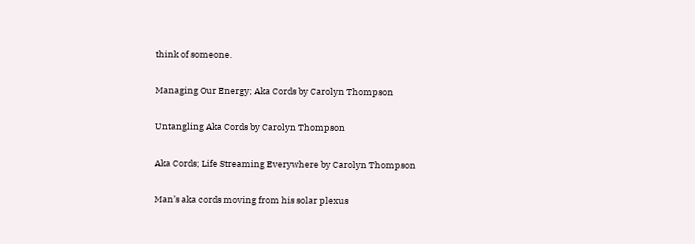think of someone.

Managing Our Energy; Aka Cords by Carolyn Thompson

Untangling Aka Cords by Carolyn Thompson

Aka Cords; Life Streaming Everywhere by Carolyn Thompson

Man’s aka cords moving from his solar plexus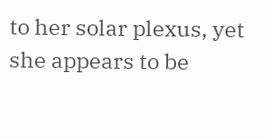to her solar plexus, yet she appears to be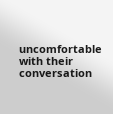uncomfortable with their conversation